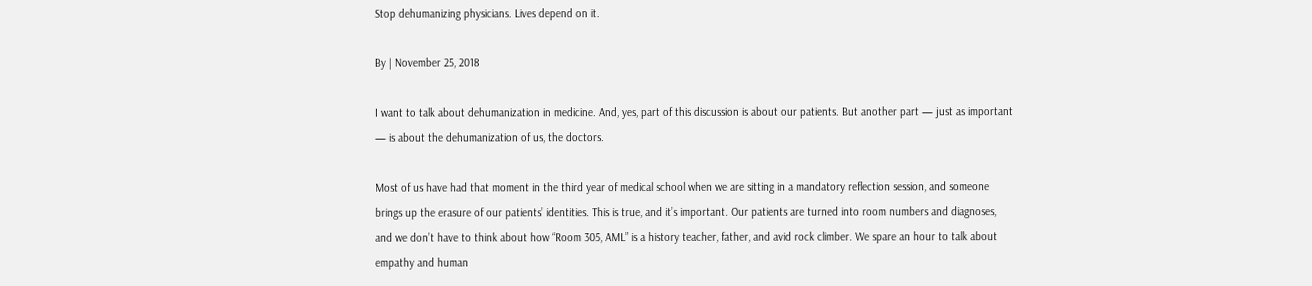Stop dehumanizing physicians. Lives depend on it.

By | November 25, 2018

I want to talk about dehumanization in medicine. And, yes, part of this discussion is about our patients. But another part — just as important — is about the dehumanization of us, the doctors.

Most of us have had that moment in the third year of medical school when we are sitting in a mandatory reflection session, and someone brings up the erasure of our patients’ identities. This is true, and it’s important. Our patients are turned into room numbers and diagnoses, and we don’t have to think about how “Room 305, AML” is a history teacher, father, and avid rock climber. We spare an hour to talk about empathy and human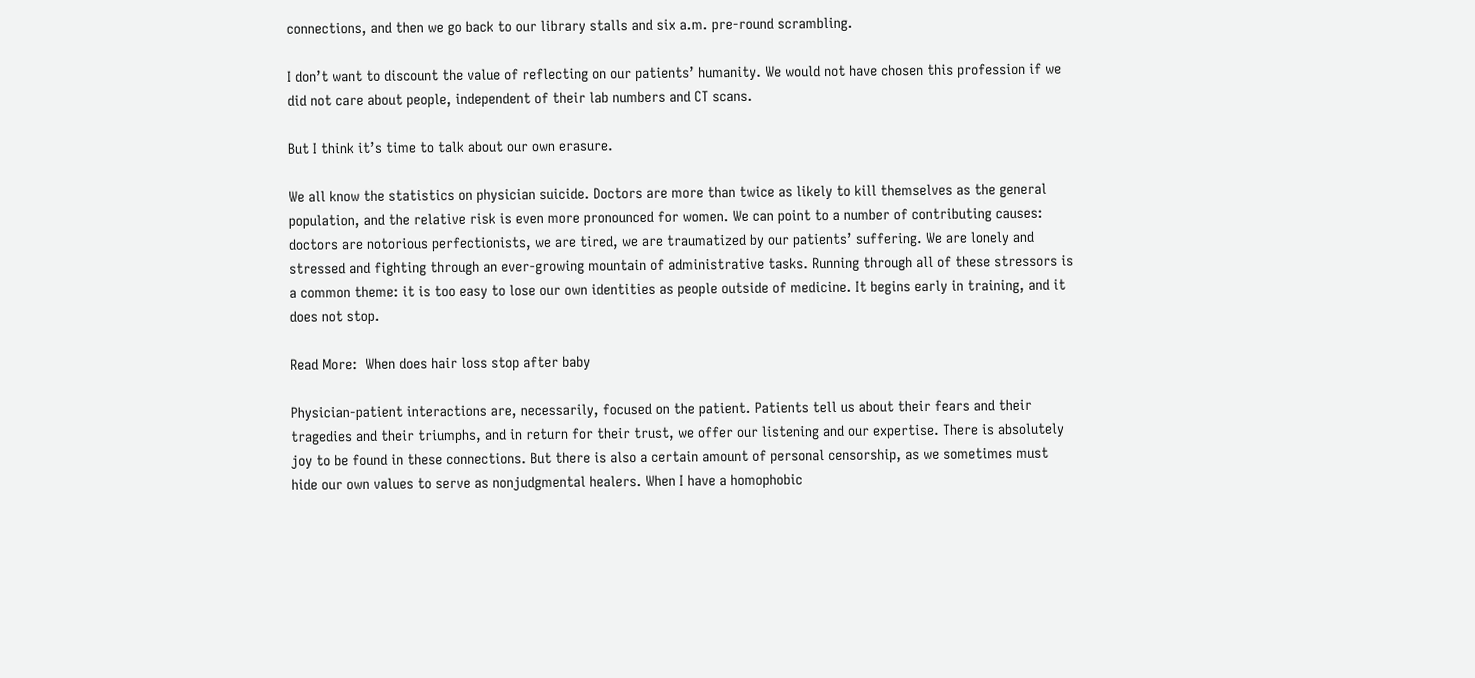connections, and then we go back to our library stalls and six a.m. pre-round scrambling.

I don’t want to discount the value of reflecting on our patients’ humanity. We would not have chosen this profession if we did not care about people, independent of their lab numbers and CT scans.

But I think it’s time to talk about our own erasure.

We all know the statistics on physician suicide. Doctors are more than twice as likely to kill themselves as the general population, and the relative risk is even more pronounced for women. We can point to a number of contributing causes: doctors are notorious perfectionists, we are tired, we are traumatized by our patients’ suffering. We are lonely and stressed and fighting through an ever-growing mountain of administrative tasks. Running through all of these stressors is a common theme: it is too easy to lose our own identities as people outside of medicine. It begins early in training, and it does not stop.

Read More:  When does hair loss stop after baby

Physician-patient interactions are, necessarily, focused on the patient. Patients tell us about their fears and their tragedies and their triumphs, and in return for their trust, we offer our listening and our expertise. There is absolutely joy to be found in these connections. But there is also a certain amount of personal censorship, as we sometimes must hide our own values to serve as nonjudgmental healers. When I have a homophobic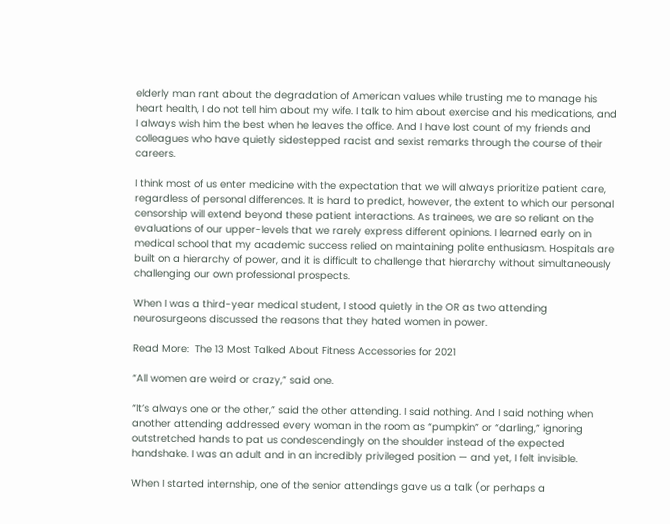elderly man rant about the degradation of American values while trusting me to manage his heart health, I do not tell him about my wife. I talk to him about exercise and his medications, and I always wish him the best when he leaves the office. And I have lost count of my friends and colleagues who have quietly sidestepped racist and sexist remarks through the course of their careers.

I think most of us enter medicine with the expectation that we will always prioritize patient care, regardless of personal differences. It is hard to predict, however, the extent to which our personal censorship will extend beyond these patient interactions. As trainees, we are so reliant on the evaluations of our upper-levels that we rarely express different opinions. I learned early on in medical school that my academic success relied on maintaining polite enthusiasm. Hospitals are built on a hierarchy of power, and it is difficult to challenge that hierarchy without simultaneously challenging our own professional prospects.

When I was a third-year medical student, I stood quietly in the OR as two attending neurosurgeons discussed the reasons that they hated women in power.

Read More:  The 13 Most Talked About Fitness Accessories for 2021

“All women are weird or crazy,” said one.

“It’s always one or the other,” said the other attending. I said nothing. And I said nothing when another attending addressed every woman in the room as “pumpkin” or “darling,” ignoring outstretched hands to pat us condescendingly on the shoulder instead of the expected handshake. I was an adult and in an incredibly privileged position — and yet, I felt invisible.

When I started internship, one of the senior attendings gave us a talk (or perhaps a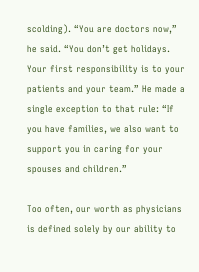scolding). “You are doctors now,” he said. “You don’t get holidays. Your first responsibility is to your patients and your team.” He made a single exception to that rule: “If you have families, we also want to support you in caring for your spouses and children.”

Too often, our worth as physicians is defined solely by our ability to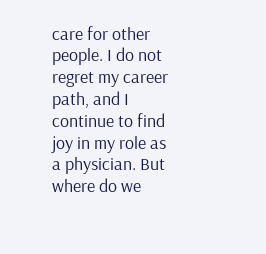care for other people. I do not regret my career path, and I continue to find joy in my role as a physician. But where do we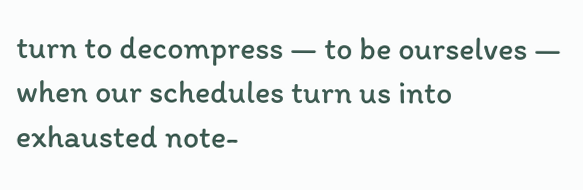turn to decompress — to be ourselves — when our schedules turn us into exhausted note-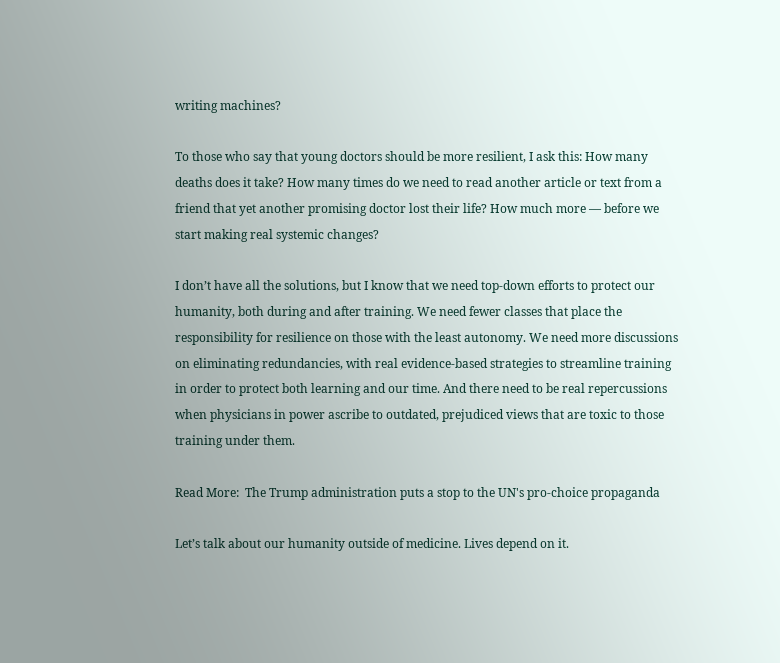writing machines?

To those who say that young doctors should be more resilient, I ask this: How many deaths does it take? How many times do we need to read another article or text from a friend that yet another promising doctor lost their life? How much more — before we start making real systemic changes?

I don’t have all the solutions, but I know that we need top-down efforts to protect our humanity, both during and after training. We need fewer classes that place the responsibility for resilience on those with the least autonomy. We need more discussions on eliminating redundancies, with real evidence-based strategies to streamline training in order to protect both learning and our time. And there need to be real repercussions when physicians in power ascribe to outdated, prejudiced views that are toxic to those training under them.

Read More:  The Trump administration puts a stop to the UN's pro-choice propaganda

Let’s talk about our humanity outside of medicine. Lives depend on it.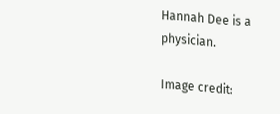Hannah Dee is a physician.

Image credit: